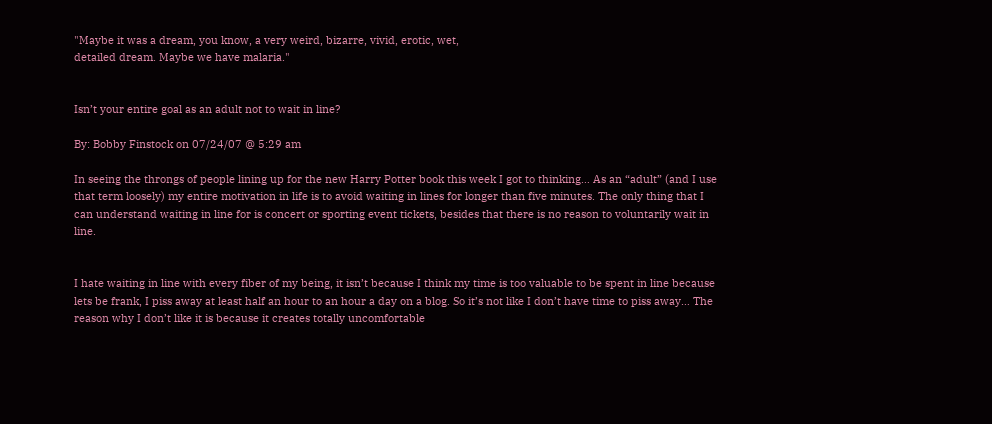"Maybe it was a dream, you know, a very weird, bizarre, vivid, erotic, wet,
detailed dream. Maybe we have malaria."


Isn’t your entire goal as an adult not to wait in line?

By: Bobby Finstock on 07/24/07 @ 5:29 am

In seeing the throngs of people lining up for the new Harry Potter book this week I got to thinking… As an “adult” (and I use that term loosely) my entire motivation in life is to avoid waiting in lines for longer than five minutes. The only thing that I can understand waiting in line for is concert or sporting event tickets, besides that there is no reason to voluntarily wait in line.


I hate waiting in line with every fiber of my being, it isn’t because I think my time is too valuable to be spent in line because lets be frank, I piss away at least half an hour to an hour a day on a blog. So it’s not like I don’t have time to piss away… The reason why I don’t like it is because it creates totally uncomfortable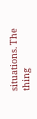situations. The thing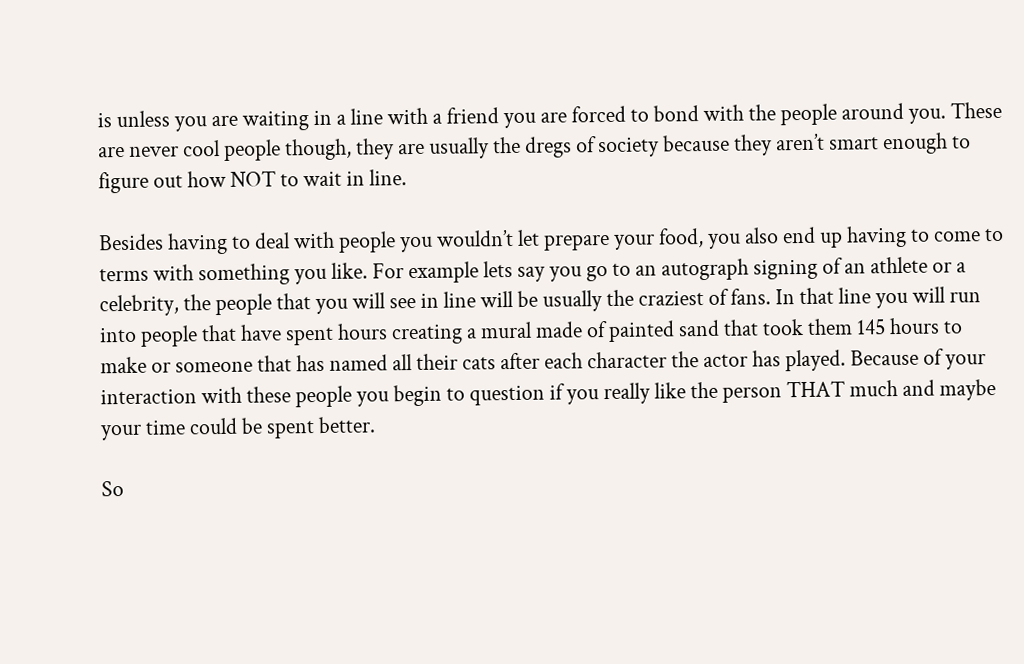is unless you are waiting in a line with a friend you are forced to bond with the people around you. These are never cool people though, they are usually the dregs of society because they aren’t smart enough to figure out how NOT to wait in line.

Besides having to deal with people you wouldn’t let prepare your food, you also end up having to come to terms with something you like. For example lets say you go to an autograph signing of an athlete or a celebrity, the people that you will see in line will be usually the craziest of fans. In that line you will run into people that have spent hours creating a mural made of painted sand that took them 145 hours to make or someone that has named all their cats after each character the actor has played. Because of your interaction with these people you begin to question if you really like the person THAT much and maybe your time could be spent better.

So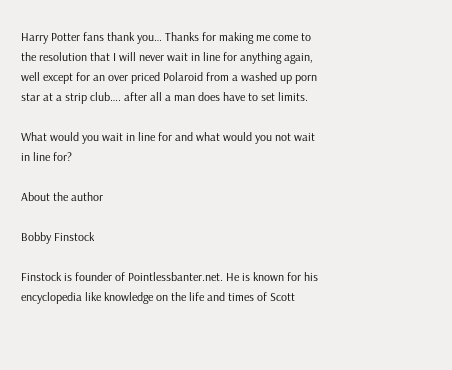Harry Potter fans thank you… Thanks for making me come to the resolution that I will never wait in line for anything again, well except for an over priced Polaroid from a washed up porn star at a strip club…. after all a man does have to set limits.

What would you wait in line for and what would you not wait in line for?

About the author

Bobby Finstock

Finstock is founder of Pointlessbanter.net. He is known for his encyclopedia like knowledge on the life and times of Scott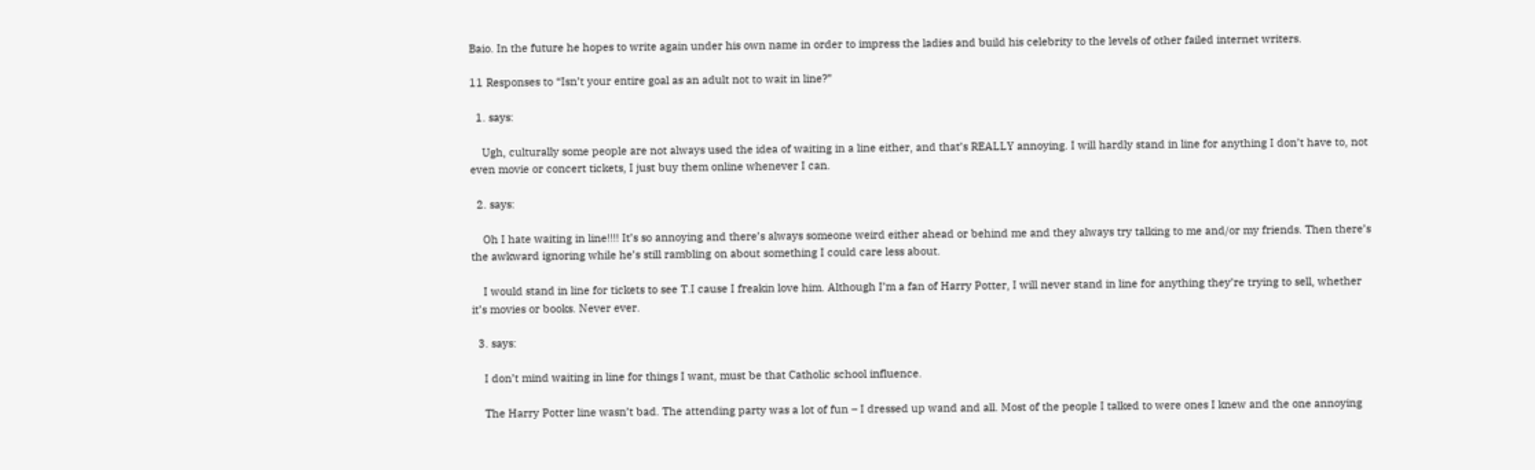Baio. In the future he hopes to write again under his own name in order to impress the ladies and build his celebrity to the levels of other failed internet writers.

11 Responses to “Isn’t your entire goal as an adult not to wait in line?”

  1. says:

    Ugh, culturally some people are not always used the idea of waiting in a line either, and that’s REALLY annoying. I will hardly stand in line for anything I don’t have to, not even movie or concert tickets, I just buy them online whenever I can.

  2. says:

    Oh I hate waiting in line!!!! It’s so annoying and there’s always someone weird either ahead or behind me and they always try talking to me and/or my friends. Then there’s the awkward ignoring while he’s still rambling on about something I could care less about.

    I would stand in line for tickets to see T.I cause I freakin love him. Although I’m a fan of Harry Potter, I will never stand in line for anything they’re trying to sell, whether it’s movies or books. Never ever.

  3. says:

    I don’t mind waiting in line for things I want, must be that Catholic school influence.

    The Harry Potter line wasn’t bad. The attending party was a lot of fun – I dressed up wand and all. Most of the people I talked to were ones I knew and the one annoying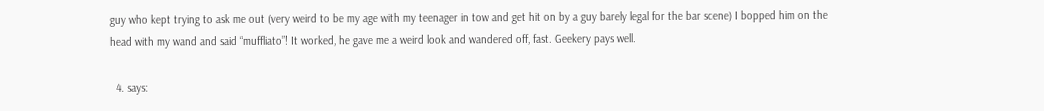guy who kept trying to ask me out (very weird to be my age with my teenager in tow and get hit on by a guy barely legal for the bar scene) I bopped him on the head with my wand and said “muffliato”! It worked, he gave me a weird look and wandered off, fast. Geekery pays well.

  4. says: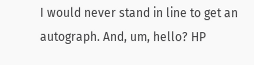I would never stand in line to get an autograph. And, um, hello? HP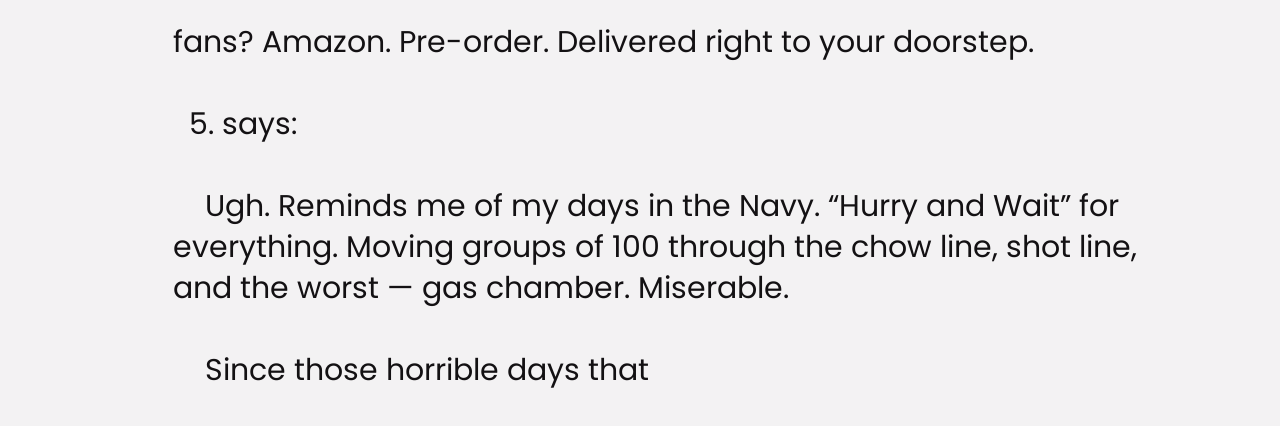fans? Amazon. Pre-order. Delivered right to your doorstep.

  5. says:

    Ugh. Reminds me of my days in the Navy. “Hurry and Wait” for everything. Moving groups of 100 through the chow line, shot line, and the worst — gas chamber. Miserable.

    Since those horrible days that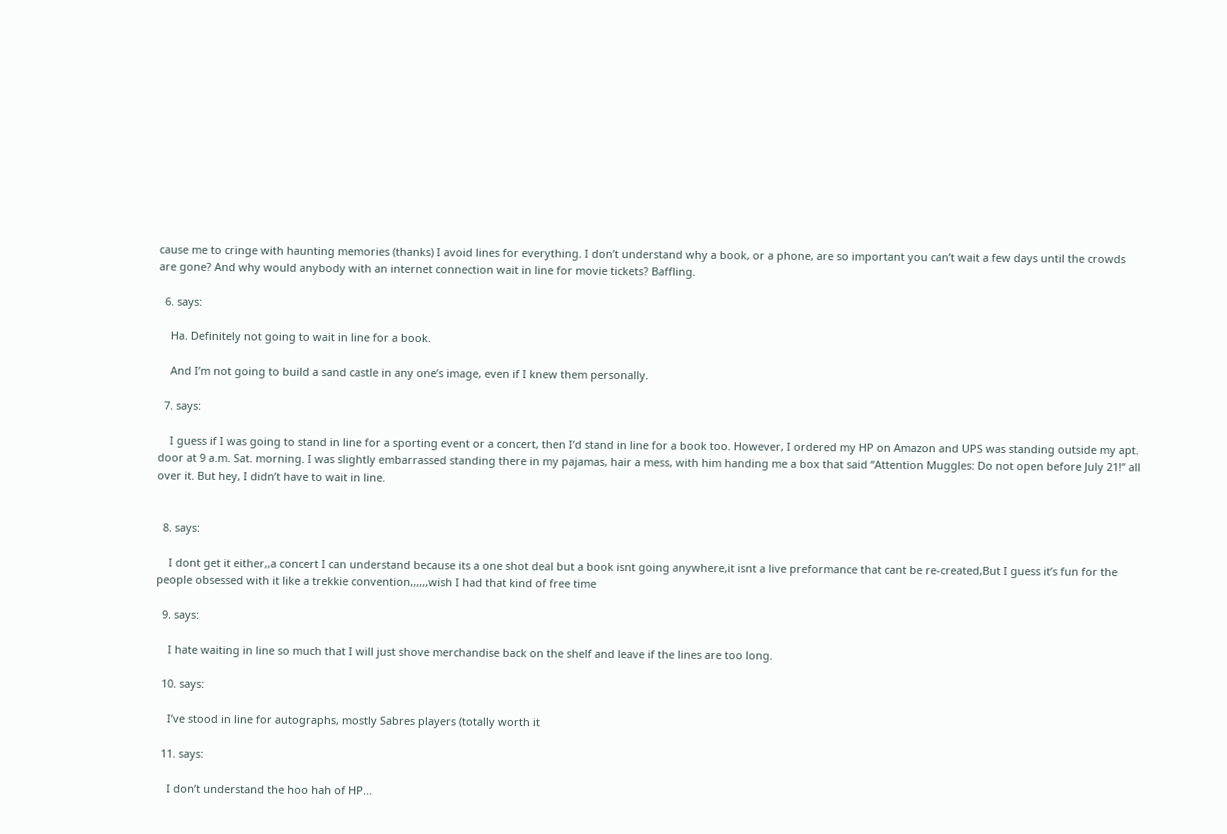cause me to cringe with haunting memories (thanks) I avoid lines for everything. I don’t understand why a book, or a phone, are so important you can’t wait a few days until the crowds are gone? And why would anybody with an internet connection wait in line for movie tickets? Baffling.

  6. says:

    Ha. Definitely not going to wait in line for a book.

    And I’m not going to build a sand castle in any one’s image, even if I knew them personally.

  7. says:

    I guess if I was going to stand in line for a sporting event or a concert, then I’d stand in line for a book too. However, I ordered my HP on Amazon and UPS was standing outside my apt. door at 9 a.m. Sat. morning. I was slightly embarrassed standing there in my pajamas, hair a mess, with him handing me a box that said “Attention Muggles: Do not open before July 21!” all over it. But hey, I didn’t have to wait in line.


  8. says:

    I dont get it either,,a concert I can understand because its a one shot deal but a book isnt going anywhere,it isnt a live preformance that cant be re-created,But I guess it’s fun for the people obsessed with it like a trekkie convention,,,,,,wish I had that kind of free time

  9. says:

    I hate waiting in line so much that I will just shove merchandise back on the shelf and leave if the lines are too long.

  10. says:

    I’ve stood in line for autographs, mostly Sabres players (totally worth it

  11. says:

    I don’t understand the hoo hah of HP…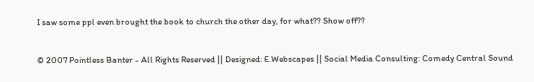I saw some ppl even brought the book to church the other day, for what?? Show off??

© 2007 Pointless Banter - All Rights Reserved || Designed: E.Webscapes || Social Media Consulting: Comedy Central Sound